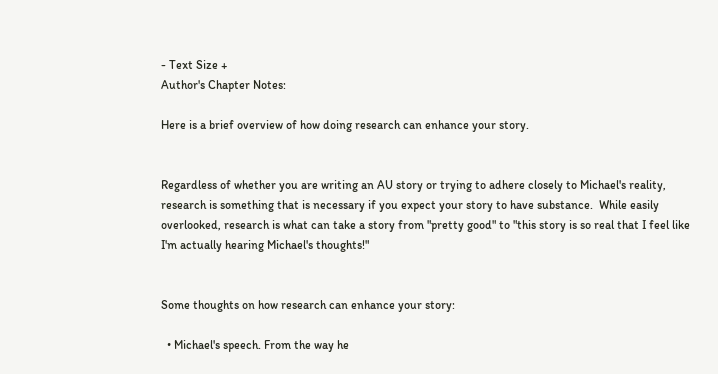- Text Size +
Author's Chapter Notes:

Here is a brief overview of how doing research can enhance your story.


Regardless of whether you are writing an AU story or trying to adhere closely to Michael's reality, research is something that is necessary if you expect your story to have substance.  While easily overlooked, research is what can take a story from "pretty good" to "this story is so real that I feel like I'm actually hearing Michael's thoughts!"


Some thoughts on how research can enhance your story:

  • Michael's speech. From the way he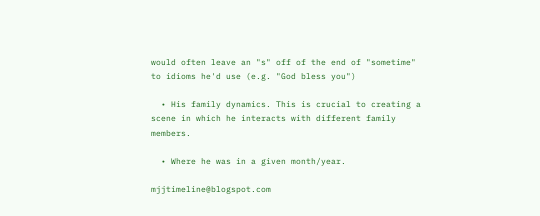would often leave an "s" off of the end of "sometime" to idioms he'd use (e.g. "God bless you")

  • His family dynamics. This is crucial to creating a scene in which he interacts with different family members.

  • Where he was in a given month/year.

mjjtimeline@blogspot.com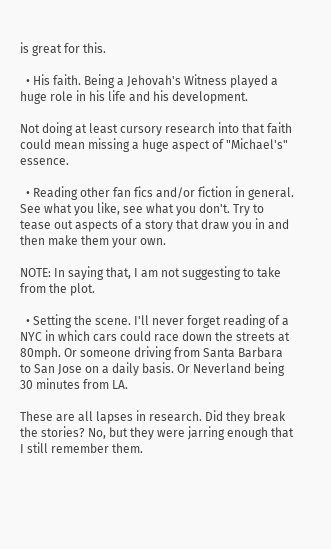is great for this.

  • His faith. Being a Jehovah's Witness played a huge role in his life and his development.

Not doing at least cursory research into that faith could mean missing a huge aspect of "Michael's" essence.

  • Reading other fan fics and/or fiction in general. See what you like, see what you don't. Try to tease out aspects of a story that draw you in and then make them your own.

NOTE: In saying that, I am not suggesting to take from the plot.

  • Setting the scene. I'll never forget reading of a NYC in which cars could race down the streets at 80mph. Or someone driving from Santa Barbara to San Jose on a daily basis. Or Neverland being 30 minutes from LA.

These are all lapses in research. Did they break the stories? No, but they were jarring enough that I still remember them.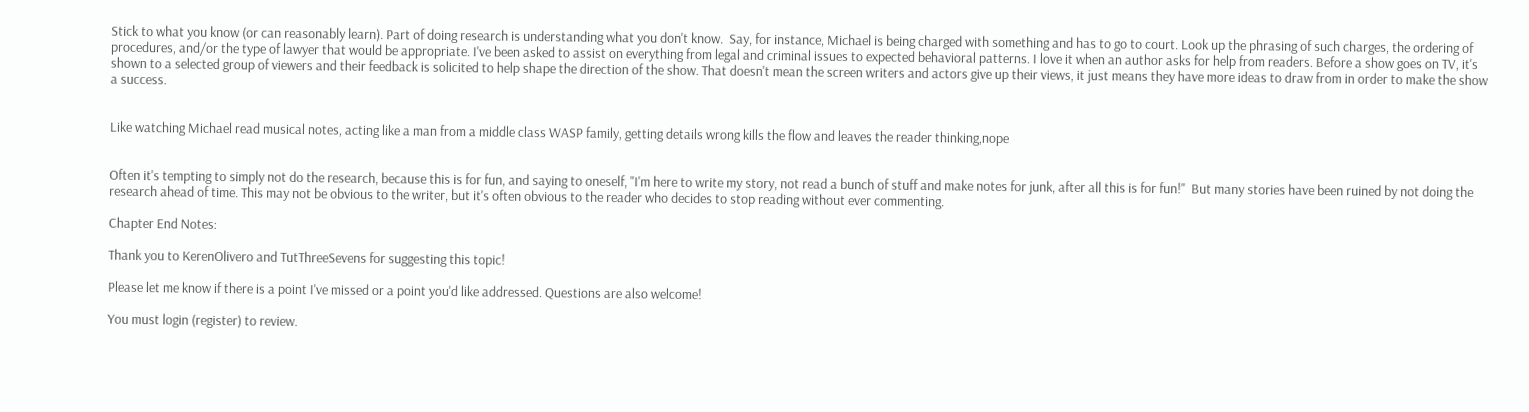Stick to what you know (or can reasonably learn). Part of doing research is understanding what you don't know.  Say, for instance, Michael is being charged with something and has to go to court. Look up the phrasing of such charges, the ordering of procedures, and/or the type of lawyer that would be appropriate. I've been asked to assist on everything from legal and criminal issues to expected behavioral patterns. I love it when an author asks for help from readers. Before a show goes on TV, it's shown to a selected group of viewers and their feedback is solicited to help shape the direction of the show. That doesn't mean the screen writers and actors give up their views, it just means they have more ideas to draw from in order to make the show a success.


Like watching Michael read musical notes, acting like a man from a middle class WASP family, getting details wrong kills the flow and leaves the reader thinking,nope


Often it's tempting to simply not do the research, because this is for fun, and saying to oneself, "I'm here to write my story, not read a bunch of stuff and make notes for junk, after all this is for fun!"  But many stories have been ruined by not doing the research ahead of time. This may not be obvious to the writer, but it's often obvious to the reader who decides to stop reading without ever commenting.

Chapter End Notes:

Thank you to KerenOlivero and TutThreeSevens for suggesting this topic!

Please let me know if there is a point I've missed or a point you'd like addressed. Questions are also welcome!

You must login (register) to review.